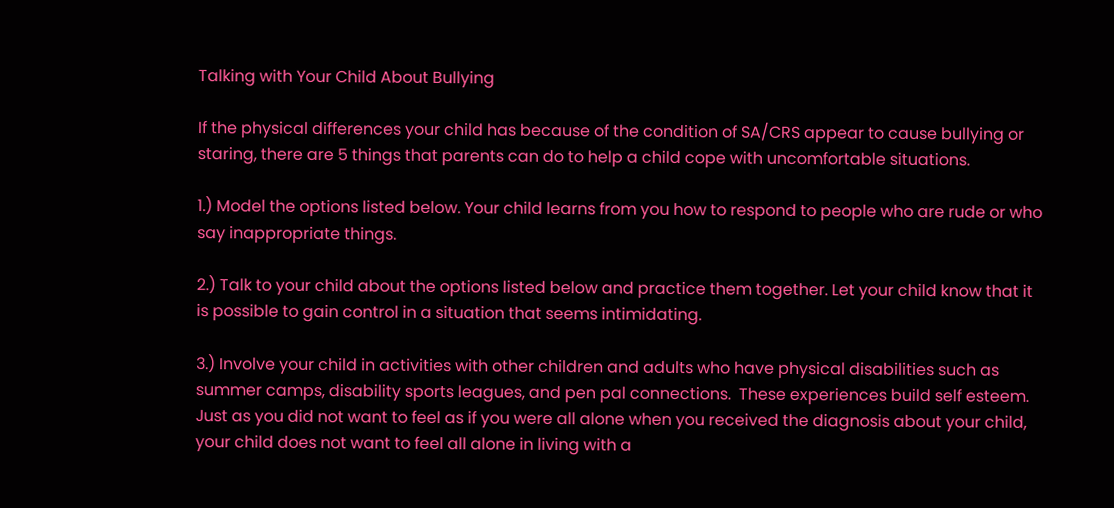Talking with Your Child About Bullying

If the physical differences your child has because of the condition of SA/CRS appear to cause bullying or staring, there are 5 things that parents can do to help a child cope with uncomfortable situations.

1.) Model the options listed below. Your child learns from you how to respond to people who are rude or who say inappropriate things.

2.) Talk to your child about the options listed below and practice them together. Let your child know that it is possible to gain control in a situation that seems intimidating.

3.) Involve your child in activities with other children and adults who have physical disabilities such as summer camps, disability sports leagues, and pen pal connections.  These experiences build self esteem. Just as you did not want to feel as if you were all alone when you received the diagnosis about your child, your child does not want to feel all alone in living with a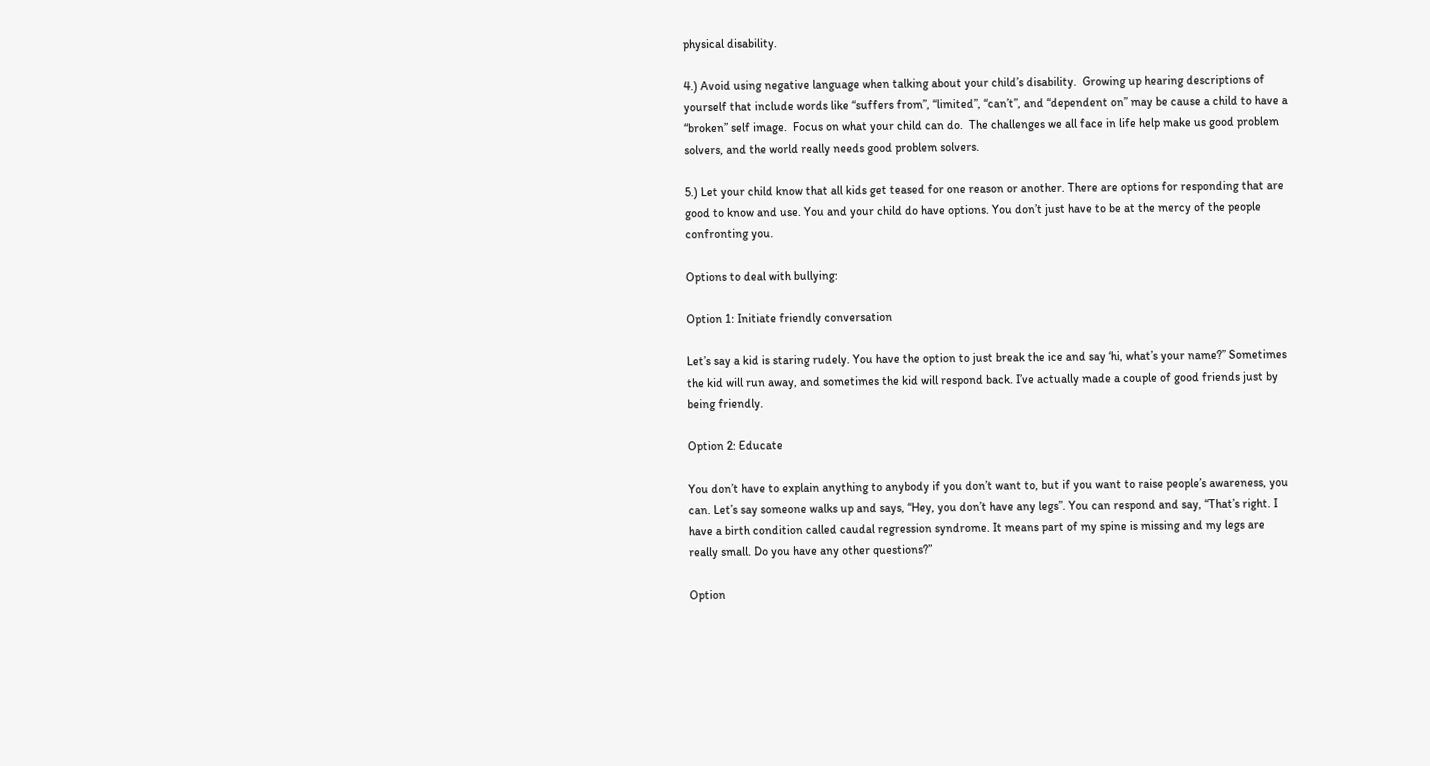physical disability.

4.) Avoid using negative language when talking about your child’s disability.  Growing up hearing descriptions of yourself that include words like “suffers from”, “limited”, “can’t”, and “dependent on” may be cause a child to have a “broken” self image.  Focus on what your child can do.  The challenges we all face in life help make us good problem solvers, and the world really needs good problem solvers.

5.) Let your child know that all kids get teased for one reason or another. There are options for responding that are good to know and use. You and your child do have options. You don’t just have to be at the mercy of the people confronting you.

Options to deal with bullying:

Option 1: Initiate friendly conversation

Let’s say a kid is staring rudely. You have the option to just break the ice and say ‘hi, what’s your name?” Sometimes the kid will run away, and sometimes the kid will respond back. I’ve actually made a couple of good friends just by being friendly.

Option 2: Educate

You don’t have to explain anything to anybody if you don’t want to, but if you want to raise people’s awareness, you can. Let’s say someone walks up and says, “Hey, you don’t have any legs”. You can respond and say, “That’s right. I have a birth condition called caudal regression syndrome. It means part of my spine is missing and my legs are really small. Do you have any other questions?”

Option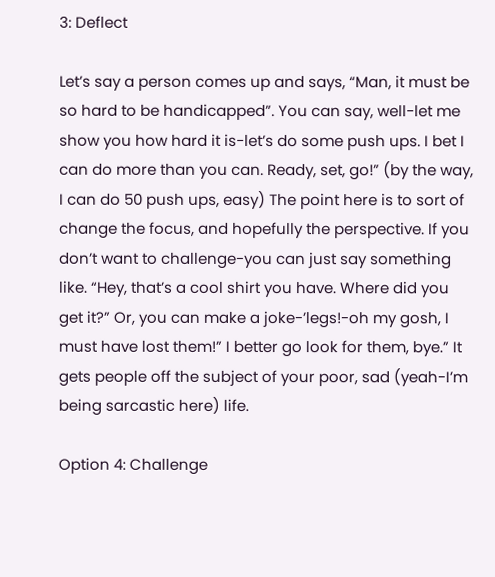3: Deflect

Let’s say a person comes up and says, “Man, it must be so hard to be handicapped”. You can say, well-let me show you how hard it is-let’s do some push ups. I bet I can do more than you can. Ready, set, go!” (by the way, I can do 50 push ups, easy) The point here is to sort of change the focus, and hopefully the perspective. If you don’t want to challenge-you can just say something like. “Hey, that’s a cool shirt you have. Where did you get it?” Or, you can make a joke-’legs!-oh my gosh, I must have lost them!” I better go look for them, bye.” It gets people off the subject of your poor, sad (yeah-I’m being sarcastic here) life.

Option 4: Challenge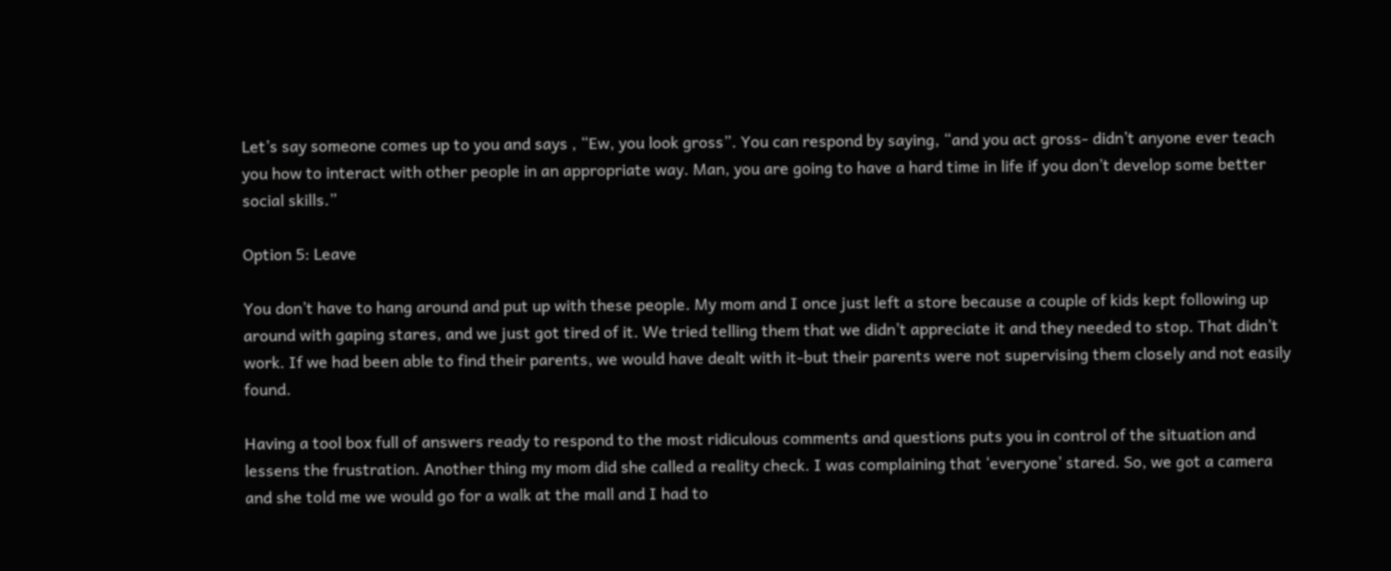Let’s say someone comes up to you and says , “Ew, you look gross”. You can respond by saying, “and you act gross- didn’t anyone ever teach you how to interact with other people in an appropriate way. Man, you are going to have a hard time in life if you don’t develop some better social skills.”

Option 5: Leave

You don’t have to hang around and put up with these people. My mom and I once just left a store because a couple of kids kept following up around with gaping stares, and we just got tired of it. We tried telling them that we didn’t appreciate it and they needed to stop. That didn’t work. If we had been able to find their parents, we would have dealt with it-but their parents were not supervising them closely and not easily found.

Having a tool box full of answers ready to respond to the most ridiculous comments and questions puts you in control of the situation and lessens the frustration. Another thing my mom did she called a reality check. I was complaining that ‘everyone’ stared. So, we got a camera and she told me we would go for a walk at the mall and I had to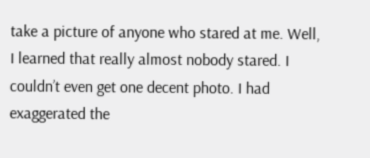take a picture of anyone who stared at me. Well, I learned that really almost nobody stared. I couldn’t even get one decent photo. I had exaggerated the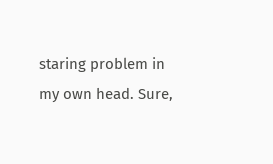staring problem in my own head. Sure,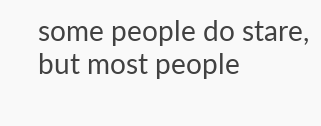some people do stare, but most people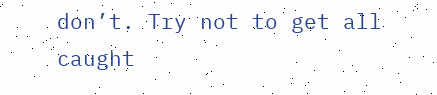don’t. Try not to get all caught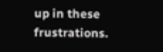up in these frustrations.